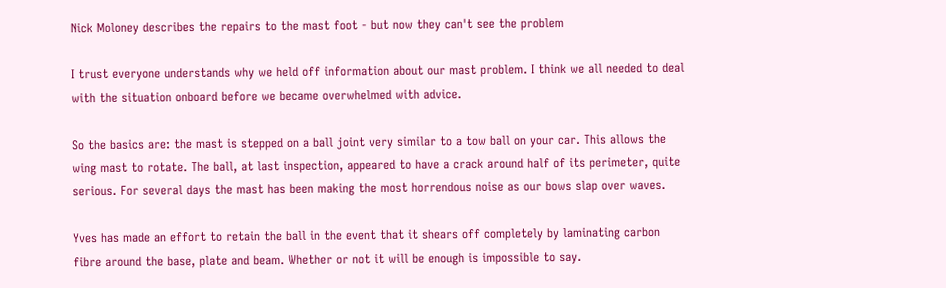Nick Moloney describes the repairs to the mast foot - but now they can't see the problem

I trust everyone understands why we held off information about our mast problem. I think we all needed to deal with the situation onboard before we became overwhelmed with advice.

So the basics are: the mast is stepped on a ball joint very similar to a tow ball on your car. This allows the wing mast to rotate. The ball, at last inspection, appeared to have a crack around half of its perimeter, quite serious. For several days the mast has been making the most horrendous noise as our bows slap over waves.

Yves has made an effort to retain the ball in the event that it shears off completely by laminating carbon fibre around the base, plate and beam. Whether or not it will be enough is impossible to say.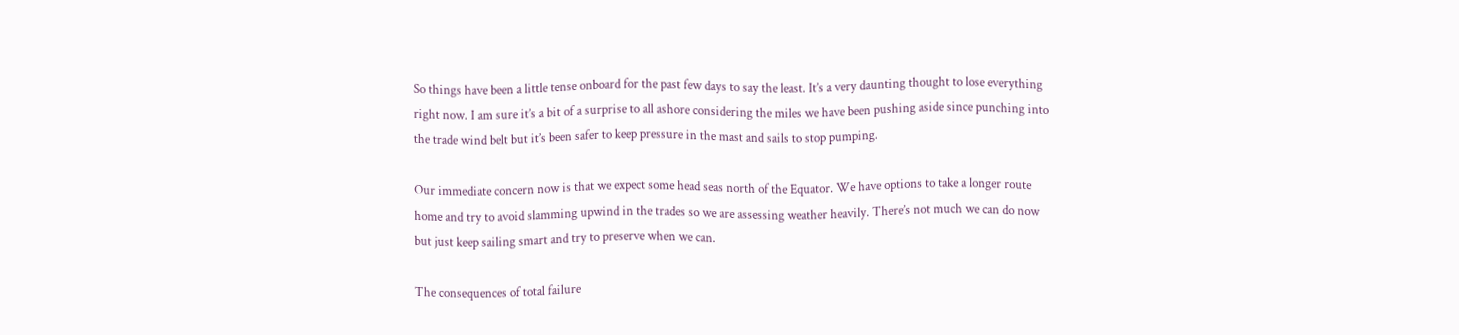So things have been a little tense onboard for the past few days to say the least. It’s a very daunting thought to lose everything right now. I am sure it’s a bit of a surprise to all ashore considering the miles we have been pushing aside since punching into the trade wind belt but it’s been safer to keep pressure in the mast and sails to stop pumping.

Our immediate concern now is that we expect some head seas north of the Equator. We have options to take a longer route home and try to avoid slamming upwind in the trades so we are assessing weather heavily. There’s not much we can do now but just keep sailing smart and try to preserve when we can.

The consequences of total failure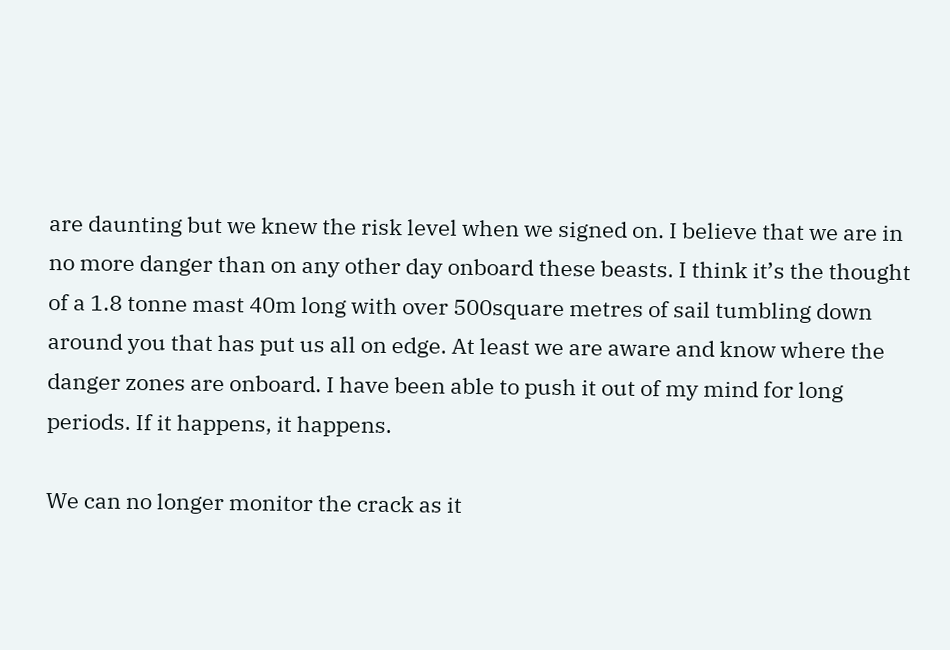are daunting but we knew the risk level when we signed on. I believe that we are in no more danger than on any other day onboard these beasts. I think it’s the thought of a 1.8 tonne mast 40m long with over 500square metres of sail tumbling down around you that has put us all on edge. At least we are aware and know where the danger zones are onboard. I have been able to push it out of my mind for long periods. If it happens, it happens.

We can no longer monitor the crack as it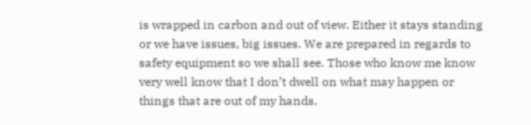is wrapped in carbon and out of view. Either it stays standing or we have issues, big issues. We are prepared in regards to safety equipment so we shall see. Those who know me know very well know that I don’t dwell on what may happen or things that are out of my hands.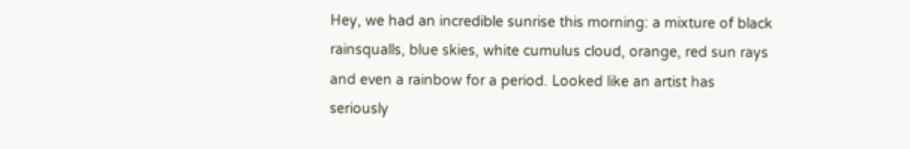Hey, we had an incredible sunrise this morning: a mixture of black rainsqualls, blue skies, white cumulus cloud, orange, red sun rays and even a rainbow for a period. Looked like an artist has seriously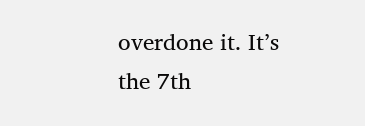overdone it. It’s the 7th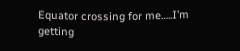Equator crossing for me…..I’m getting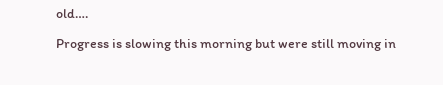old….

Progress is slowing this morning but were still moving in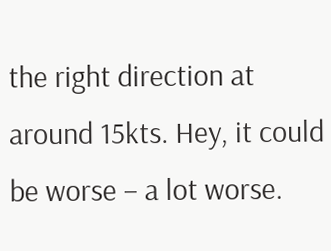the right direction at around 15kts. Hey, it could be worse – a lot worse.